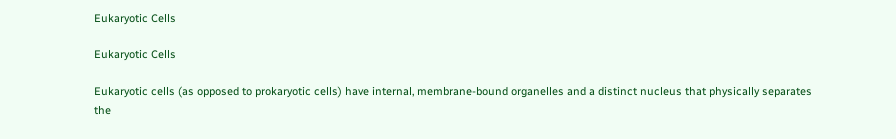Eukaryotic Cells

Eukaryotic Cells

Eukaryotic cells (as opposed to prokaryotic cells) have internal, membrane-bound organelles and a distinct nucleus that physically separates the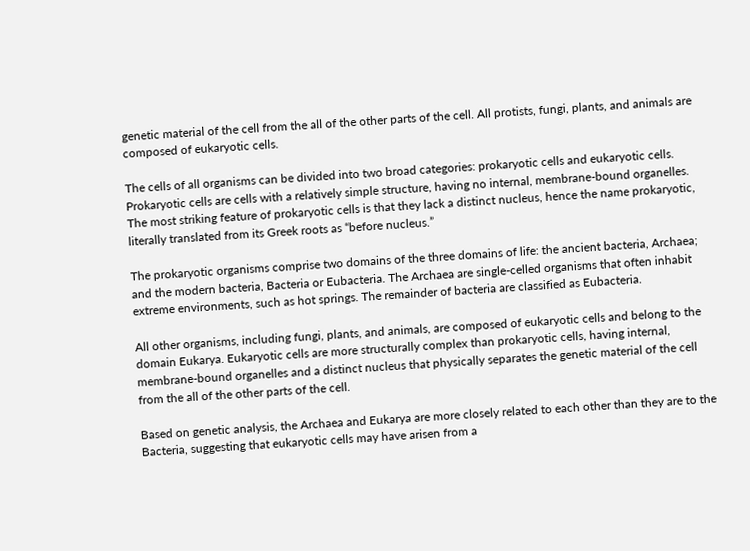genetic material of the cell from the all of the other parts of the cell. All protists, fungi, plants, and animals are composed of eukaryotic cells.

The cells of all organisms can be divided into two broad categories: prokaryotic cells and eukaryotic cells. Prokaryotic cells are cells with a relatively simple structure, having no internal, membrane-bound organelles. The most striking feature of prokaryotic cells is that they lack a distinct nucleus, hence the name prokaryotic, literally translated from its Greek roots as “before nucleus.”

The prokaryotic organisms comprise two domains of the three domains of life: the ancient bacteria, Archaea; and the modern bacteria, Bacteria or Eubacteria. The Archaea are single-celled organisms that often inhabit extreme environments, such as hot springs. The remainder of bacteria are classified as Eubacteria.

All other organisms, including fungi, plants, and animals, are composed of eukaryotic cells and belong to the domain Eukarya. Eukaryotic cells are more structurally complex than prokaryotic cells, having internal, membrane-bound organelles and a distinct nucleus that physically separates the genetic material of the cell from the all of the other parts of the cell.

Based on genetic analysis, the Archaea and Eukarya are more closely related to each other than they are to the Bacteria, suggesting that eukaryotic cells may have arisen from a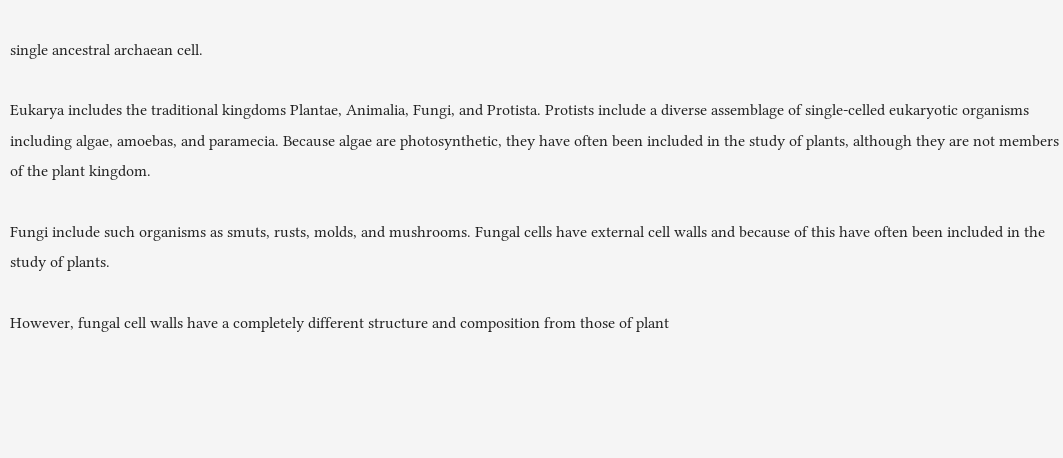single ancestral archaean cell.

Eukarya includes the traditional kingdoms Plantae, Animalia, Fungi, and Protista. Protists include a diverse assemblage of single-celled eukaryotic organisms including algae, amoebas, and paramecia. Because algae are photosynthetic, they have often been included in the study of plants, although they are not members of the plant kingdom.

Fungi include such organisms as smuts, rusts, molds, and mushrooms. Fungal cells have external cell walls and because of this have often been included in the study of plants.

However, fungal cell walls have a completely different structure and composition from those of plant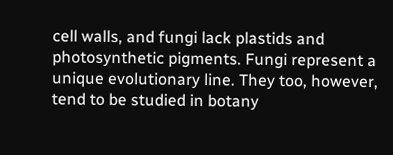cell walls, and fungi lack plastids and photosynthetic pigments. Fungi represent a unique evolutionary line. They too, however, tend to be studied in botany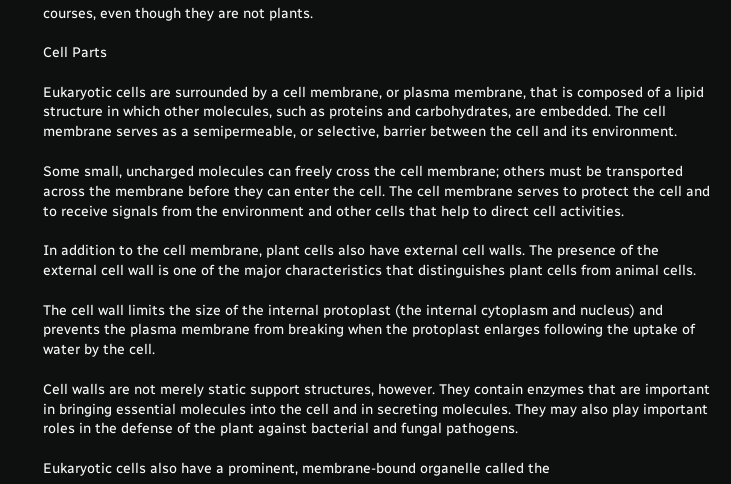courses, even though they are not plants.

Cell Parts

Eukaryotic cells are surrounded by a cell membrane, or plasma membrane, that is composed of a lipid structure in which other molecules, such as proteins and carbohydrates, are embedded. The cell membrane serves as a semipermeable, or selective, barrier between the cell and its environment.

Some small, uncharged molecules can freely cross the cell membrane; others must be transported across the membrane before they can enter the cell. The cell membrane serves to protect the cell and to receive signals from the environment and other cells that help to direct cell activities.

In addition to the cell membrane, plant cells also have external cell walls. The presence of the external cell wall is one of the major characteristics that distinguishes plant cells from animal cells.

The cell wall limits the size of the internal protoplast (the internal cytoplasm and nucleus) and prevents the plasma membrane from breaking when the protoplast enlarges following the uptake of water by the cell.

Cell walls are not merely static support structures, however. They contain enzymes that are important in bringing essential molecules into the cell and in secreting molecules. They may also play important roles in the defense of the plant against bacterial and fungal pathogens.

Eukaryotic cells also have a prominent, membrane-bound organelle called the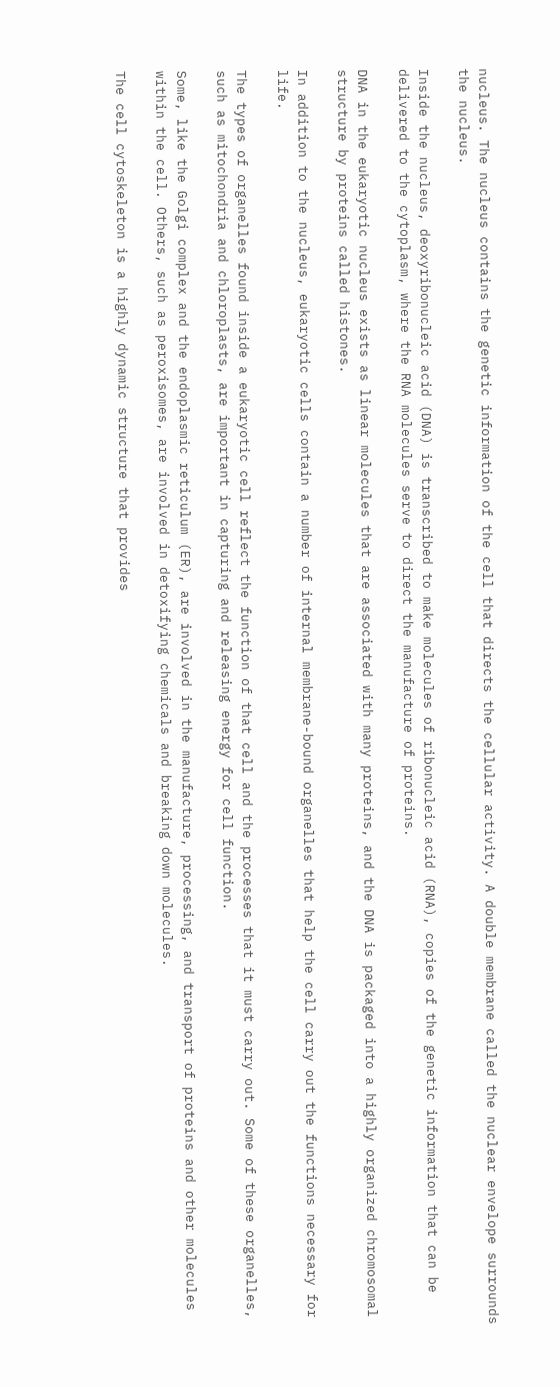nucleus. The nucleus contains the genetic information of the cell that directs the cellular activity. A double membrane called the nuclear envelope surrounds the nucleus.

Inside the nucleus, deoxyribonucleic acid (DNA) is transcribed to make molecules of ribonucleic acid (RNA), copies of the genetic information that can be delivered to the cytoplasm, where the RNA molecules serve to direct the manufacture of proteins.

DNA in the eukaryotic nucleus exists as linear molecules that are associated with many proteins, and the DNA is packaged into a highly organized chromosomal structure by proteins called histones.

In addition to the nucleus, eukaryotic cells contain a number of internal membrane-bound organelles that help the cell carry out the functions necessary for life.

The types of organelles found inside a eukaryotic cell reflect the function of that cell and the processes that it must carry out. Some of these organelles, such as mitochondria and chloroplasts, are important in capturing and releasing energy for cell function.

Some, like the Golgi complex and the endoplasmic reticulum (ER), are involved in the manufacture, processing, and transport of proteins and other molecules within the cell. Others, such as peroxisomes, are involved in detoxifying chemicals and breaking down molecules.

The cell cytoskeleton is a highly dynamic structure that provides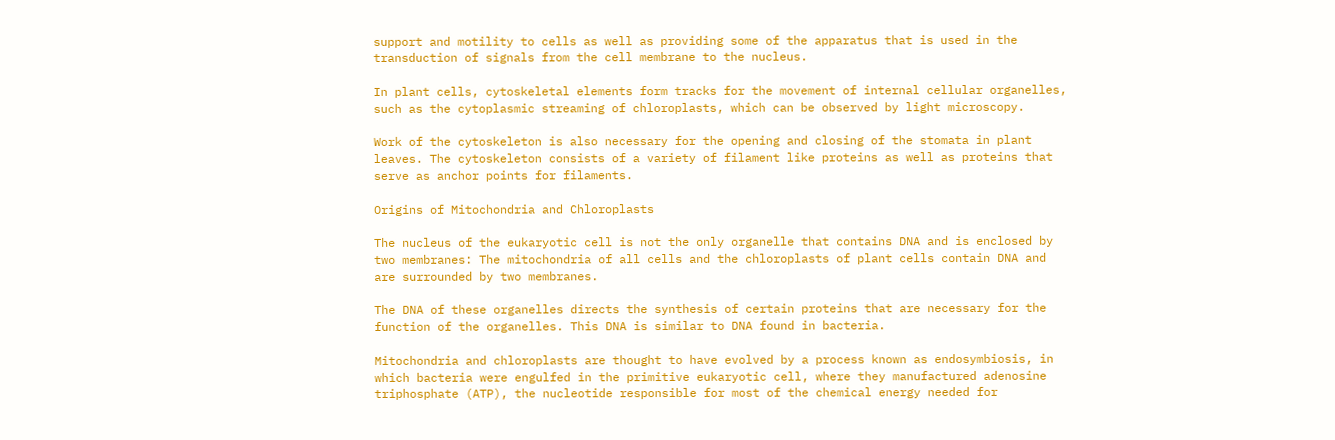support and motility to cells as well as providing some of the apparatus that is used in the transduction of signals from the cell membrane to the nucleus.

In plant cells, cytoskeletal elements form tracks for the movement of internal cellular organelles, such as the cytoplasmic streaming of chloroplasts, which can be observed by light microscopy.

Work of the cytoskeleton is also necessary for the opening and closing of the stomata in plant leaves. The cytoskeleton consists of a variety of filament like proteins as well as proteins that serve as anchor points for filaments.

Origins of Mitochondria and Chloroplasts

The nucleus of the eukaryotic cell is not the only organelle that contains DNA and is enclosed by two membranes: The mitochondria of all cells and the chloroplasts of plant cells contain DNA and are surrounded by two membranes.

The DNA of these organelles directs the synthesis of certain proteins that are necessary for the function of the organelles. This DNA is similar to DNA found in bacteria.

Mitochondria and chloroplasts are thought to have evolved by a process known as endosymbiosis, in which bacteria were engulfed in the primitive eukaryotic cell, where they manufactured adenosine triphosphate (ATP), the nucleotide responsible for most of the chemical energy needed for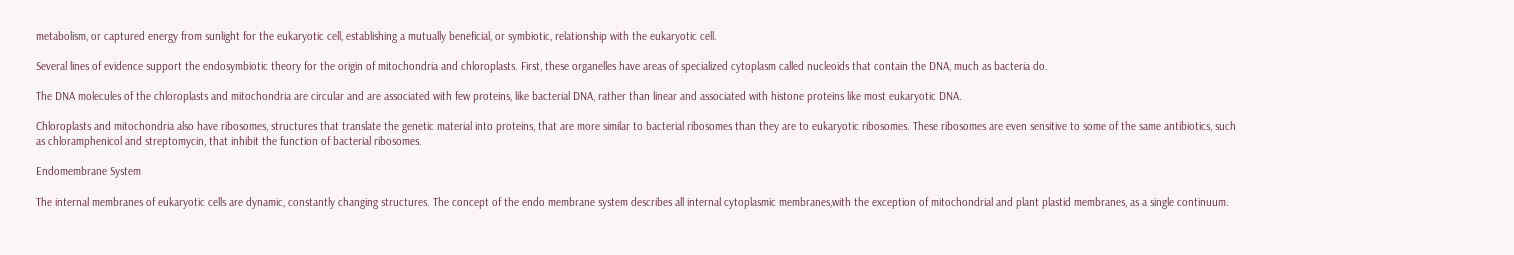metabolism, or captured energy from sunlight for the eukaryotic cell, establishing a mutually beneficial, or symbiotic, relationship with the eukaryotic cell.

Several lines of evidence support the endosymbiotic theory for the origin of mitochondria and chloroplasts. First, these organelles have areas of specialized cytoplasm called nucleoids that contain the DNA, much as bacteria do.

The DNA molecules of the chloroplasts and mitochondria are circular and are associated with few proteins, like bacterial DNA, rather than linear and associated with histone proteins like most eukaryotic DNA.

Chloroplasts and mitochondria also have ribosomes, structures that translate the genetic material into proteins, that are more similar to bacterial ribosomes than they are to eukaryotic ribosomes. These ribosomes are even sensitive to some of the same antibiotics, such as chloramphenicol and streptomycin, that inhibit the function of bacterial ribosomes.

Endomembrane System

The internal membranes of eukaryotic cells are dynamic, constantly changing structures. The concept of the endo membrane system describes all internal cytoplasmic membranes,with the exception of mitochondrial and plant plastid membranes, as a single continuum.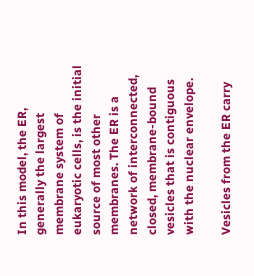In this model, the ER, generally the largest membrane system of eukaryotic cells, is the initial source of most other membranes. The ER is a network of interconnected, closed, membrane-bound vesicles that is contiguous with the nuclear envelope.

Vesicles from the ER carry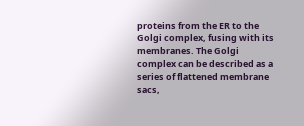proteins from the ER to the Golgi complex, fusing with its membranes. The Golgi complex can be described as a series of flattened membrane sacs,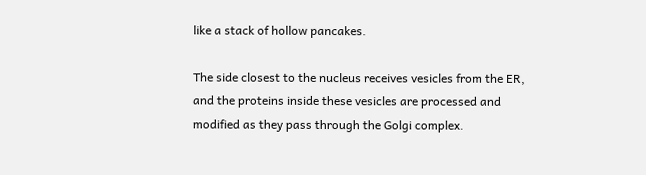like a stack of hollow pancakes.

The side closest to the nucleus receives vesicles from the ER, and the proteins inside these vesicles are processed and modified as they pass through the Golgi complex.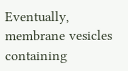Eventually, membrane vesicles containing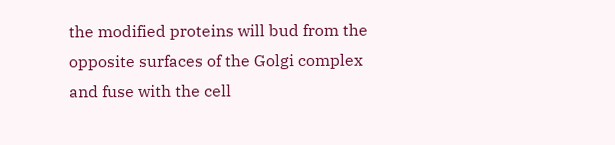the modified proteins will bud from the opposite surfaces of the Golgi complex and fuse with the cell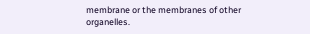membrane or the membranes of other organelles.